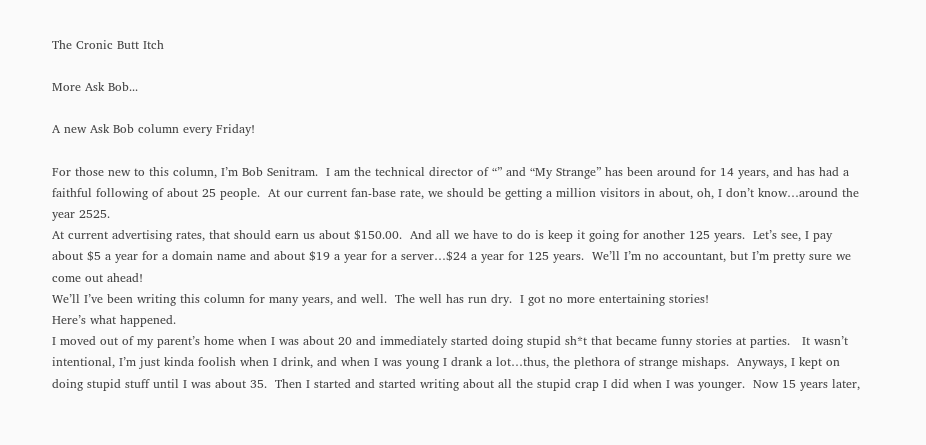The Cronic Butt Itch

More Ask Bob...

A new Ask Bob column every Friday!

For those new to this column, I’m Bob Senitram.  I am the technical director of “” and “My Strange” has been around for 14 years, and has had a faithful following of about 25 people.  At our current fan-base rate, we should be getting a million visitors in about, oh, I don’t know…around the year 2525.
At current advertising rates, that should earn us about $150.00.  And all we have to do is keep it going for another 125 years.  Let’s see, I pay about $5 a year for a domain name and about $19 a year for a server…$24 a year for 125 years.  We’ll I’m no accountant, but I’m pretty sure we come out ahead!
We’ll I’ve been writing this column for many years, and well.  The well has run dry.  I got no more entertaining stories!
Here’s what happened.
I moved out of my parent’s home when I was about 20 and immediately started doing stupid sh*t that became funny stories at parties.   It wasn’t intentional, I’m just kinda foolish when I drink, and when I was young I drank a lot…thus, the plethora of strange mishaps.  Anyways, I kept on doing stupid stuff until I was about 35.  Then I started and started writing about all the stupid crap I did when I was younger.  Now 15 years later,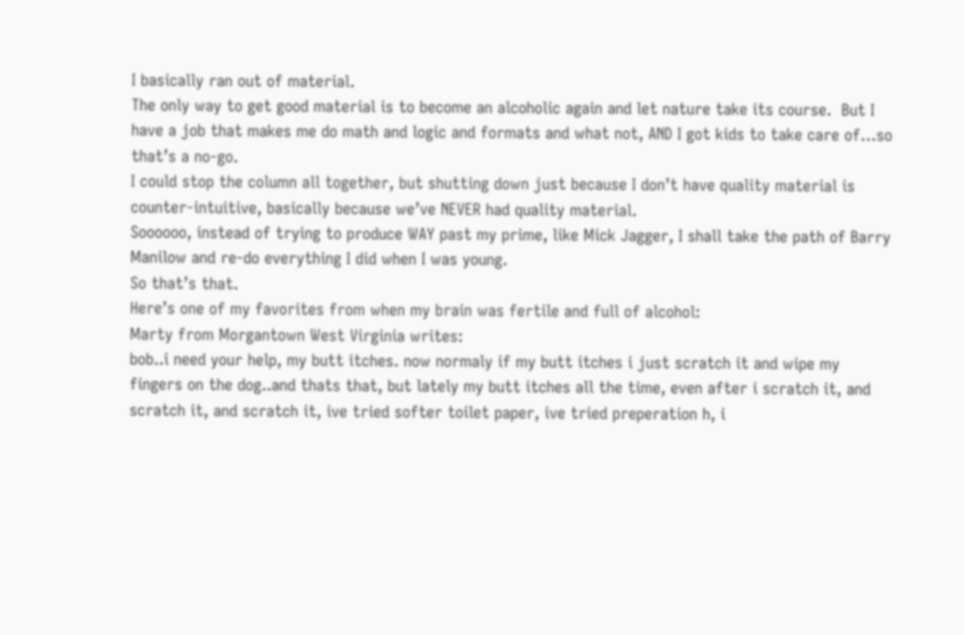I basically ran out of material.
The only way to get good material is to become an alcoholic again and let nature take its course.  But I have a job that makes me do math and logic and formats and what not, AND I got kids to take care of…so that’s a no-go.
I could stop the column all together, but shutting down just because I don’t have quality material is counter-intuitive, basically because we’ve NEVER had quality material.
Soooooo, instead of trying to produce WAY past my prime, like Mick Jagger, I shall take the path of Barry Manilow and re-do everything I did when I was young.
So that’s that.
Here’s one of my favorites from when my brain was fertile and full of alcohol:
Marty from Morgantown West Virginia writes:
bob..i need your help, my butt itches. now normaly if my butt itches i just scratch it and wipe my fingers on the dog..and thats that, but lately my butt itches all the time, even after i scratch it, and scratch it, and scratch it, ive tried softer toilet paper, ive tried preperation h, i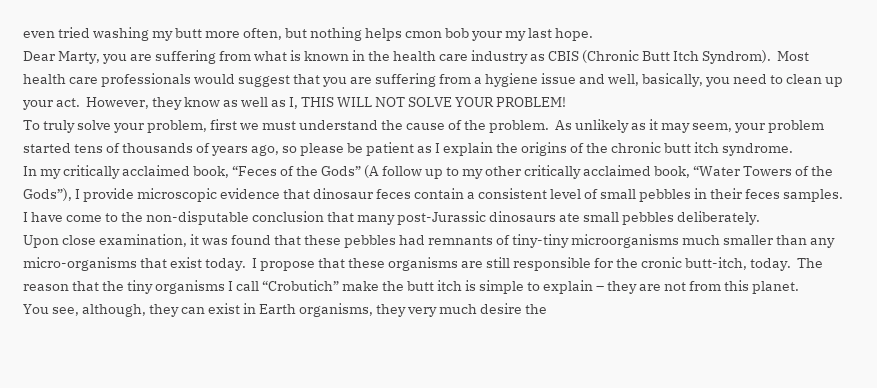even tried washing my butt more often, but nothing helps cmon bob your my last hope.
Dear Marty, you are suffering from what is known in the health care industry as CBIS (Chronic Butt Itch Syndrom).  Most health care professionals would suggest that you are suffering from a hygiene issue and well, basically, you need to clean up your act.  However, they know as well as I, THIS WILL NOT SOLVE YOUR PROBLEM!
To truly solve your problem, first we must understand the cause of the problem.  As unlikely as it may seem, your problem started tens of thousands of years ago, so please be patient as I explain the origins of the chronic butt itch syndrome.
In my critically acclaimed book, “Feces of the Gods” (A follow up to my other critically acclaimed book, “Water Towers of the Gods”), I provide microscopic evidence that dinosaur feces contain a consistent level of small pebbles in their feces samples.  I have come to the non-disputable conclusion that many post-Jurassic dinosaurs ate small pebbles deliberately.
Upon close examination, it was found that these pebbles had remnants of tiny-tiny microorganisms much smaller than any micro-organisms that exist today.  I propose that these organisms are still responsible for the cronic butt-itch, today.  The reason that the tiny organisms I call “Crobutich” make the butt itch is simple to explain – they are not from this planet.
You see, although, they can exist in Earth organisms, they very much desire the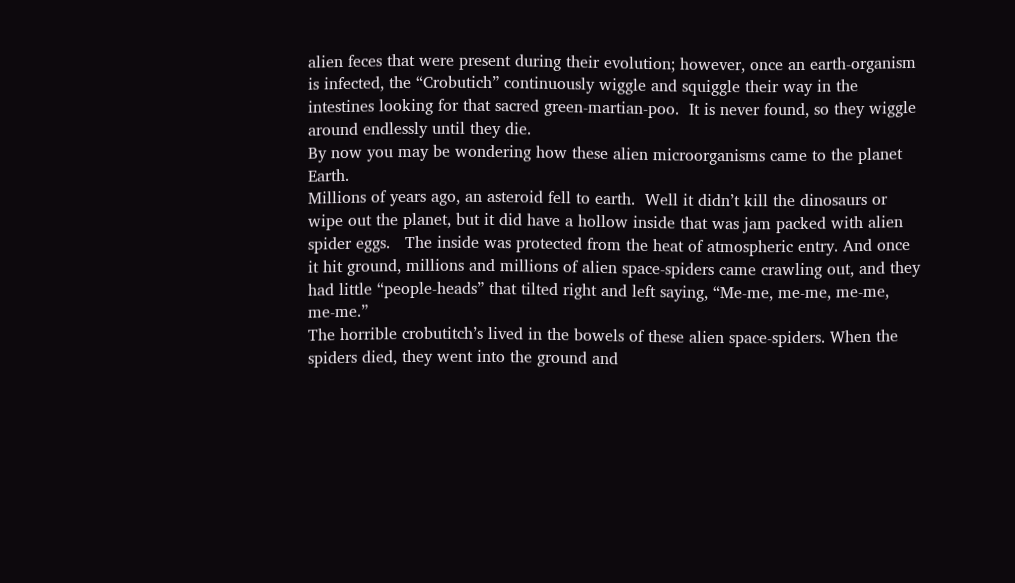alien feces that were present during their evolution; however, once an earth-organism is infected, the “Crobutich” continuously wiggle and squiggle their way in the intestines looking for that sacred green-martian-poo.  It is never found, so they wiggle around endlessly until they die.
By now you may be wondering how these alien microorganisms came to the planet Earth.
Millions of years ago, an asteroid fell to earth.  Well it didn’t kill the dinosaurs or wipe out the planet, but it did have a hollow inside that was jam packed with alien spider eggs.   The inside was protected from the heat of atmospheric entry. And once it hit ground, millions and millions of alien space-spiders came crawling out, and they had little “people-heads” that tilted right and left saying, “Me-me, me-me, me-me, me-me.”
The horrible crobutitch’s lived in the bowels of these alien space-spiders. When the spiders died, they went into the ground and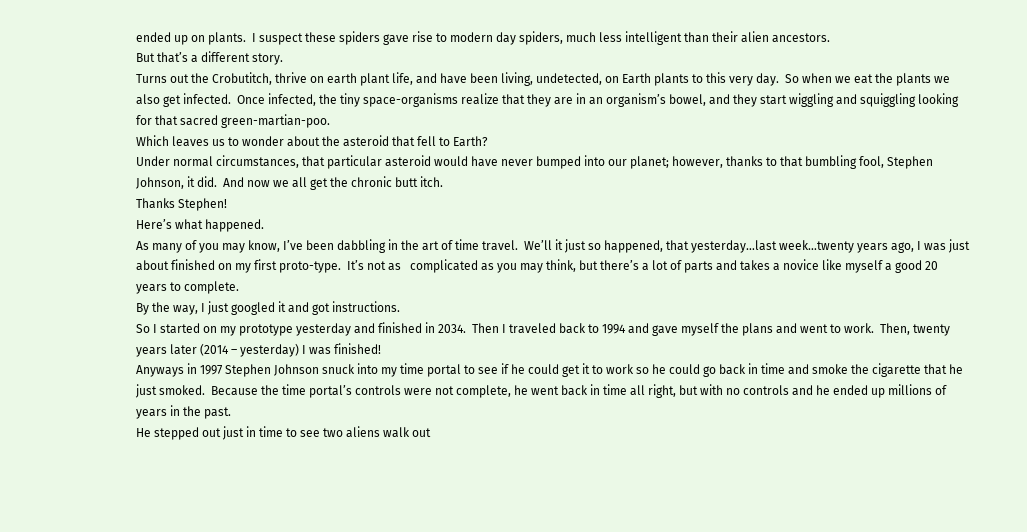ended up on plants.  I suspect these spiders gave rise to modern day spiders, much less intelligent than their alien ancestors.
But that’s a different story.
Turns out the Crobutitch, thrive on earth plant life, and have been living, undetected, on Earth plants to this very day.  So when we eat the plants we also get infected.  Once infected, the tiny space-organisms realize that they are in an organism’s bowel, and they start wiggling and squiggling looking for that sacred green-martian-poo.
Which leaves us to wonder about the asteroid that fell to Earth?
Under normal circumstances, that particular asteroid would have never bumped into our planet; however, thanks to that bumbling fool, Stephen Johnson, it did.  And now we all get the chronic butt itch.
Thanks Stephen!
Here’s what happened.
As many of you may know, I’ve been dabbling in the art of time travel.  We’ll it just so happened, that yesterday…last week…twenty years ago, I was just about finished on my first proto-type.  It’s not as   complicated as you may think, but there’s a lot of parts and takes a novice like myself a good 20 years to complete.
By the way, I just googled it and got instructions.
So I started on my prototype yesterday and finished in 2034.  Then I traveled back to 1994 and gave myself the plans and went to work.  Then, twenty years later (2014 – yesterday) I was finished!
Anyways in 1997 Stephen Johnson snuck into my time portal to see if he could get it to work so he could go back in time and smoke the cigarette that he just smoked.  Because the time portal’s controls were not complete, he went back in time all right, but with no controls and he ended up millions of years in the past.
He stepped out just in time to see two aliens walk out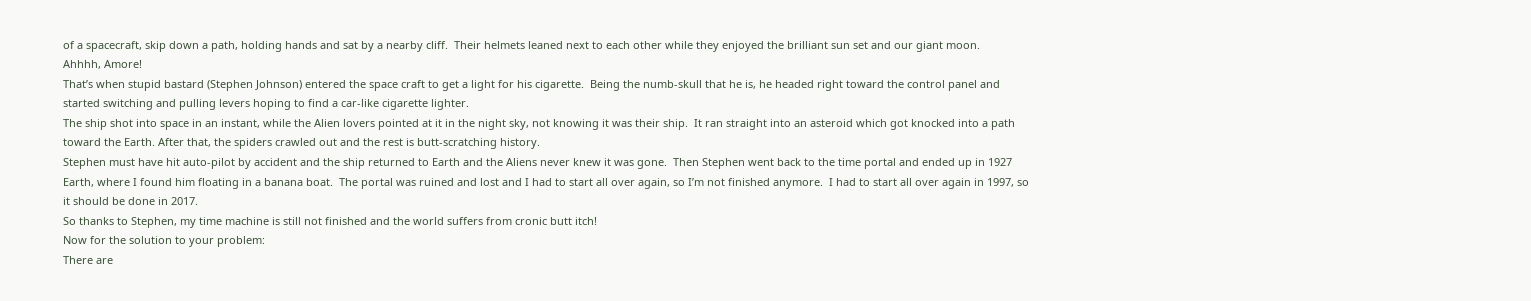of a spacecraft, skip down a path, holding hands and sat by a nearby cliff.  Their helmets leaned next to each other while they enjoyed the brilliant sun set and our giant moon.
Ahhhh, Amore!
That’s when stupid bastard (Stephen Johnson) entered the space craft to get a light for his cigarette.  Being the numb-skull that he is, he headed right toward the control panel and started switching and pulling levers hoping to find a car-like cigarette lighter.
The ship shot into space in an instant, while the Alien lovers pointed at it in the night sky, not knowing it was their ship.  It ran straight into an asteroid which got knocked into a path toward the Earth. After that, the spiders crawled out and the rest is butt-scratching history.
Stephen must have hit auto-pilot by accident and the ship returned to Earth and the Aliens never knew it was gone.  Then Stephen went back to the time portal and ended up in 1927 Earth, where I found him floating in a banana boat.  The portal was ruined and lost and I had to start all over again, so I’m not finished anymore.  I had to start all over again in 1997, so it should be done in 2017.
So thanks to Stephen, my time machine is still not finished and the world suffers from cronic butt itch!
Now for the solution to your problem:
There are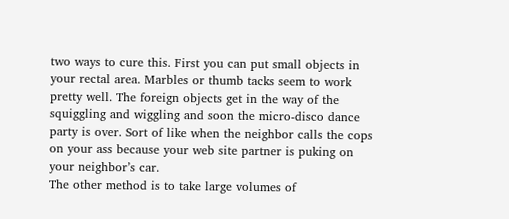two ways to cure this. First you can put small objects in your rectal area. Marbles or thumb tacks seem to work pretty well. The foreign objects get in the way of the squiggling and wiggling and soon the micro-disco dance party is over. Sort of like when the neighbor calls the cops on your ass because your web site partner is puking on your neighbor’s car.
The other method is to take large volumes of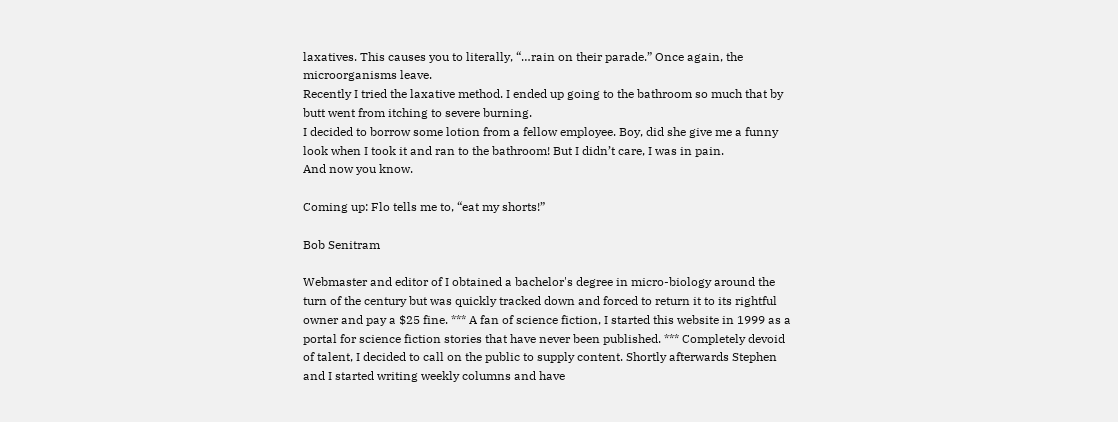laxatives. This causes you to literally, “…rain on their parade.” Once again, the microorganisms leave.
Recently I tried the laxative method. I ended up going to the bathroom so much that by butt went from itching to severe burning.
I decided to borrow some lotion from a fellow employee. Boy, did she give me a funny look when I took it and ran to the bathroom! But I didn’t care, I was in pain.
And now you know.

Coming up: Flo tells me to, “eat my shorts!”

Bob Senitram

Webmaster and editor of I obtained a bachelor's degree in micro-biology around the turn of the century but was quickly tracked down and forced to return it to its rightful owner and pay a $25 fine. *** A fan of science fiction, I started this website in 1999 as a portal for science fiction stories that have never been published. *** Completely devoid of talent, I decided to call on the public to supply content. Shortly afterwards Stephen and I started writing weekly columns and have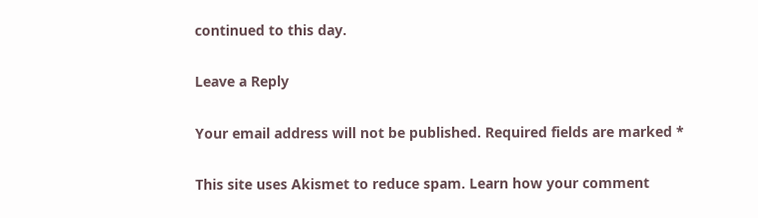continued to this day.

Leave a Reply

Your email address will not be published. Required fields are marked *

This site uses Akismet to reduce spam. Learn how your comment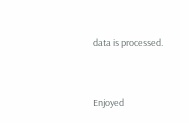data is processed.


Enjoyed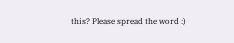this? Please spread the word :)